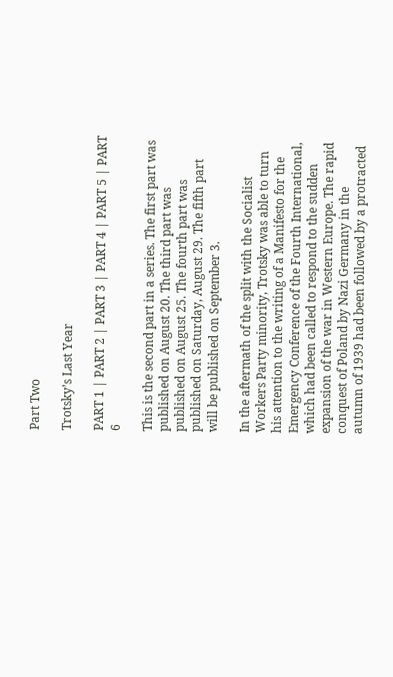Part Two

Trotsky’s Last Year

PART 1 | PART 2 | PART 3 | PART 4 | PART 5 | PART 6

This is the second part in a series. The first part was published on August 20. The third part was published on August 25. The fourth part was published on Saturday, August 29. The fifth part will be published on September 3.

In the aftermath of the split with the Socialist Workers Party minority, Trotsky was able to turn his attention to the writing of a Manifesto for the Emergency Conference of the Fourth International, which had been called to respond to the sudden expansion of the war in Western Europe. The rapid conquest of Poland by Nazi Germany in the autumn of 1939 had been followed by a protracted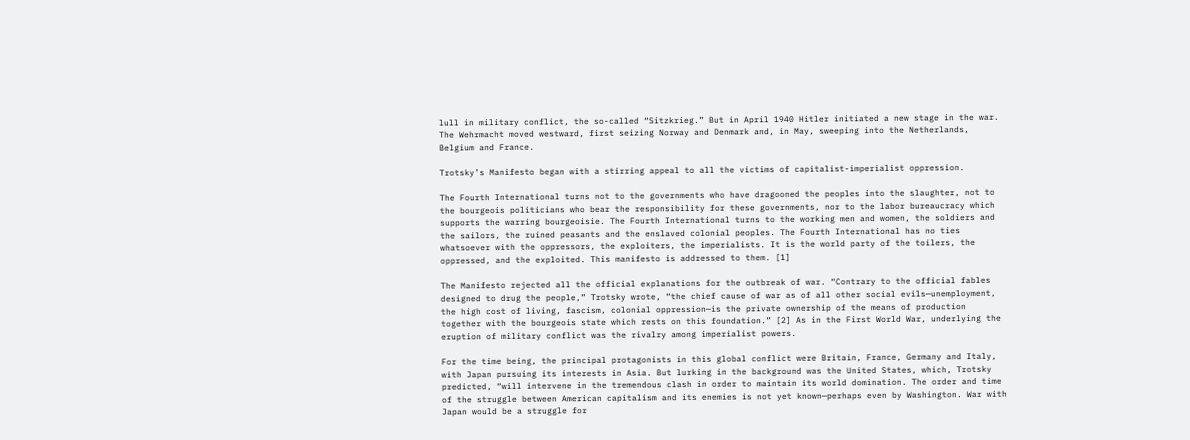lull in military conflict, the so-called “Sitzkrieg.” But in April 1940 Hitler initiated a new stage in the war. The Wehrmacht moved westward, first seizing Norway and Denmark and, in May, sweeping into the Netherlands, Belgium and France.

Trotsky’s Manifesto began with a stirring appeal to all the victims of capitalist-imperialist oppression.

The Fourth International turns not to the governments who have dragooned the peoples into the slaughter, not to the bourgeois politicians who bear the responsibility for these governments, nor to the labor bureaucracy which supports the warring bourgeoisie. The Fourth International turns to the working men and women, the soldiers and the sailors, the ruined peasants and the enslaved colonial peoples. The Fourth International has no ties whatsoever with the oppressors, the exploiters, the imperialists. It is the world party of the toilers, the oppressed, and the exploited. This manifesto is addressed to them. [1]

The Manifesto rejected all the official explanations for the outbreak of war. “Contrary to the official fables designed to drug the people,” Trotsky wrote, “the chief cause of war as of all other social evils—unemployment, the high cost of living, fascism, colonial oppression—is the private ownership of the means of production together with the bourgeois state which rests on this foundation.” [2] As in the First World War, underlying the eruption of military conflict was the rivalry among imperialist powers.

For the time being, the principal protagonists in this global conflict were Britain, France, Germany and Italy, with Japan pursuing its interests in Asia. But lurking in the background was the United States, which, Trotsky predicted, “will intervene in the tremendous clash in order to maintain its world domination. The order and time of the struggle between American capitalism and its enemies is not yet known—perhaps even by Washington. War with Japan would be a struggle for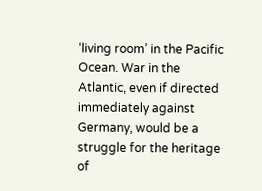‘living room’ in the Pacific Ocean. War in the Atlantic, even if directed immediately against Germany, would be a struggle for the heritage of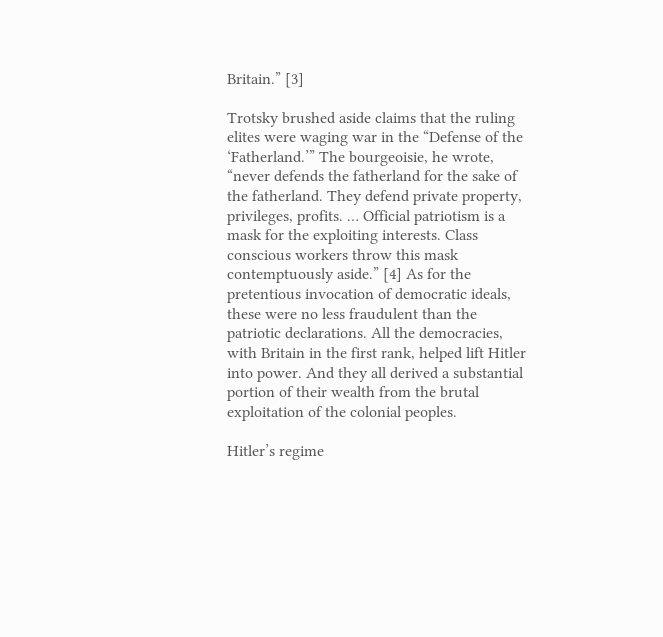Britain.” [3]

Trotsky brushed aside claims that the ruling elites were waging war in the “Defense of the ‘Fatherland.’” The bourgeoisie, he wrote, “never defends the fatherland for the sake of the fatherland. They defend private property, privileges, profits. … Official patriotism is a mask for the exploiting interests. Class conscious workers throw this mask contemptuously aside.” [4] As for the pretentious invocation of democratic ideals, these were no less fraudulent than the patriotic declarations. All the democracies, with Britain in the first rank, helped lift Hitler into power. And they all derived a substantial portion of their wealth from the brutal exploitation of the colonial peoples.

Hitler’s regime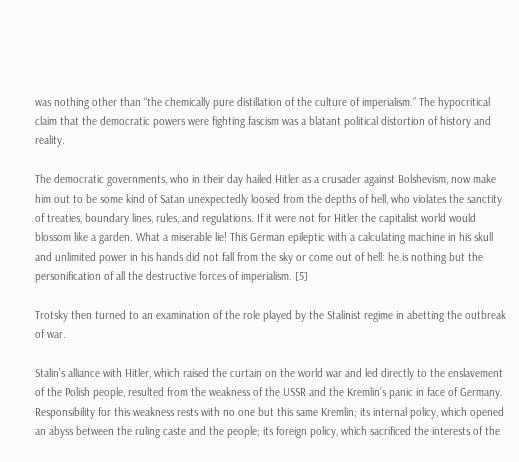was nothing other than “the chemically pure distillation of the culture of imperialism.” The hypocritical claim that the democratic powers were fighting fascism was a blatant political distortion of history and reality.

The democratic governments, who in their day hailed Hitler as a crusader against Bolshevism, now make him out to be some kind of Satan unexpectedly loosed from the depths of hell, who violates the sanctity of treaties, boundary lines, rules, and regulations. If it were not for Hitler the capitalist world would blossom like a garden. What a miserable lie! This German epileptic with a calculating machine in his skull and unlimited power in his hands did not fall from the sky or come out of hell: he is nothing but the personification of all the destructive forces of imperialism. [5]

Trotsky then turned to an examination of the role played by the Stalinist regime in abetting the outbreak of war.

Stalin’s alliance with Hitler, which raised the curtain on the world war and led directly to the enslavement of the Polish people, resulted from the weakness of the USSR and the Kremlin’s panic in face of Germany. Responsibility for this weakness rests with no one but this same Kremlin; its internal policy, which opened an abyss between the ruling caste and the people; its foreign policy, which sacrificed the interests of the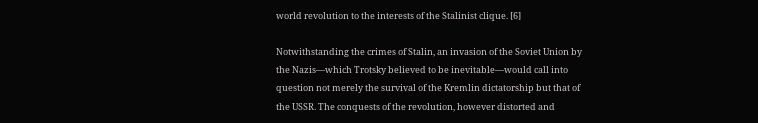world revolution to the interests of the Stalinist clique. [6]

Notwithstanding the crimes of Stalin, an invasion of the Soviet Union by the Nazis—which Trotsky believed to be inevitable—would call into question not merely the survival of the Kremlin dictatorship but that of the USSR. The conquests of the revolution, however distorted and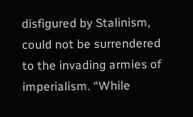disfigured by Stalinism, could not be surrendered to the invading armies of imperialism. “While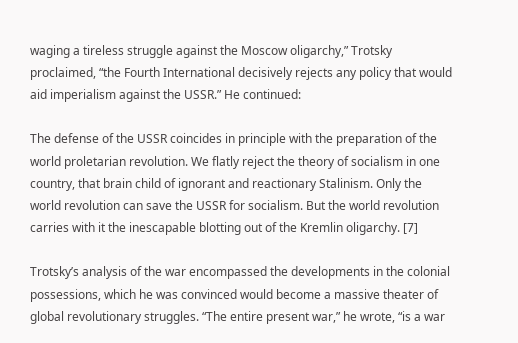waging a tireless struggle against the Moscow oligarchy,” Trotsky proclaimed, “the Fourth International decisively rejects any policy that would aid imperialism against the USSR.” He continued:

The defense of the USSR coincides in principle with the preparation of the world proletarian revolution. We flatly reject the theory of socialism in one country, that brain child of ignorant and reactionary Stalinism. Only the world revolution can save the USSR for socialism. But the world revolution carries with it the inescapable blotting out of the Kremlin oligarchy. [7]

Trotsky’s analysis of the war encompassed the developments in the colonial possessions, which he was convinced would become a massive theater of global revolutionary struggles. “The entire present war,” he wrote, “is a war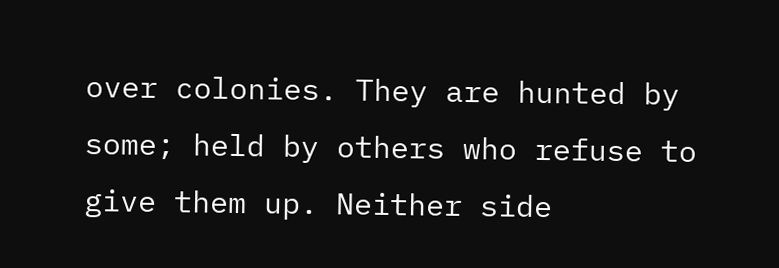over colonies. They are hunted by some; held by others who refuse to give them up. Neither side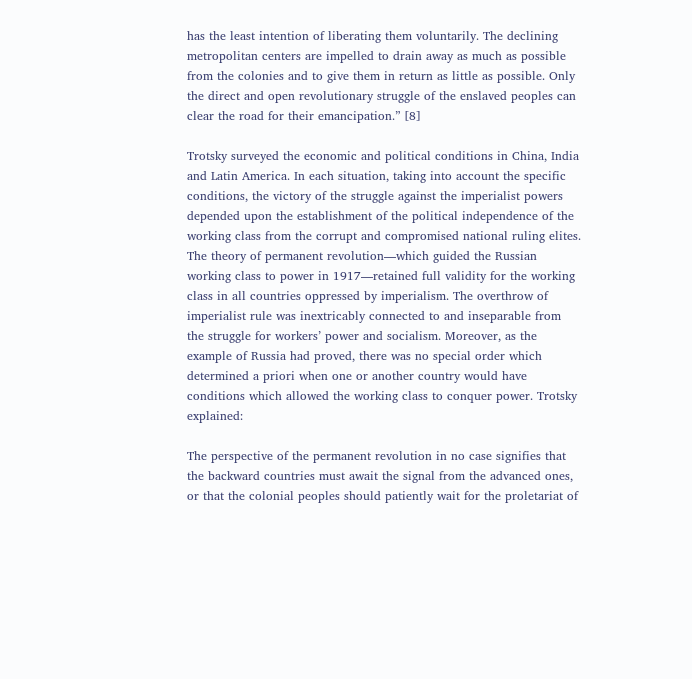has the least intention of liberating them voluntarily. The declining metropolitan centers are impelled to drain away as much as possible from the colonies and to give them in return as little as possible. Only the direct and open revolutionary struggle of the enslaved peoples can clear the road for their emancipation.” [8]

Trotsky surveyed the economic and political conditions in China, India and Latin America. In each situation, taking into account the specific conditions, the victory of the struggle against the imperialist powers depended upon the establishment of the political independence of the working class from the corrupt and compromised national ruling elites. The theory of permanent revolution—which guided the Russian working class to power in 1917—retained full validity for the working class in all countries oppressed by imperialism. The overthrow of imperialist rule was inextricably connected to and inseparable from the struggle for workers’ power and socialism. Moreover, as the example of Russia had proved, there was no special order which determined a priori when one or another country would have conditions which allowed the working class to conquer power. Trotsky explained:

The perspective of the permanent revolution in no case signifies that the backward countries must await the signal from the advanced ones, or that the colonial peoples should patiently wait for the proletariat of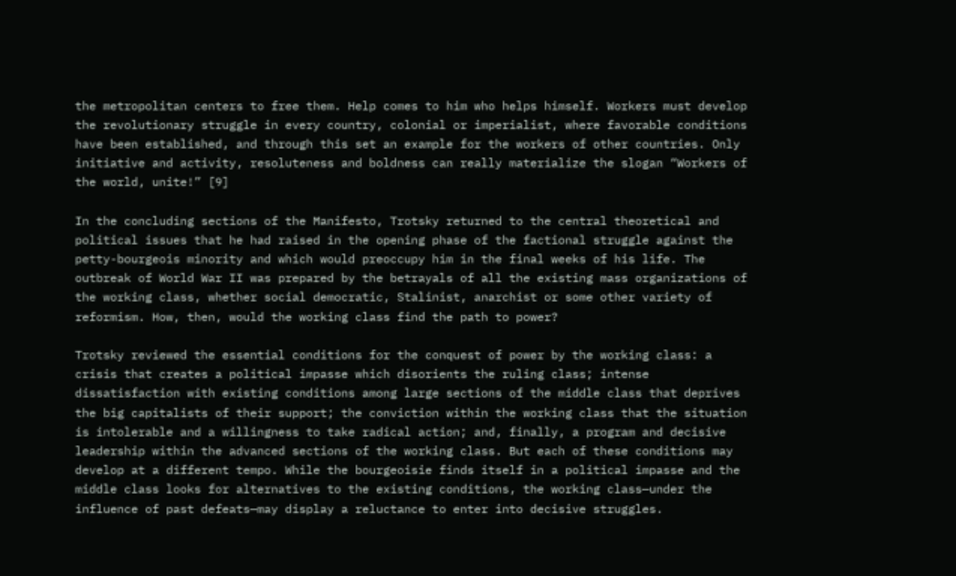the metropolitan centers to free them. Help comes to him who helps himself. Workers must develop the revolutionary struggle in every country, colonial or imperialist, where favorable conditions have been established, and through this set an example for the workers of other countries. Only initiative and activity, resoluteness and boldness can really materialize the slogan “Workers of the world, unite!” [9]

In the concluding sections of the Manifesto, Trotsky returned to the central theoretical and political issues that he had raised in the opening phase of the factional struggle against the petty-bourgeois minority and which would preoccupy him in the final weeks of his life. The outbreak of World War II was prepared by the betrayals of all the existing mass organizations of the working class, whether social democratic, Stalinist, anarchist or some other variety of reformism. How, then, would the working class find the path to power?

Trotsky reviewed the essential conditions for the conquest of power by the working class: a crisis that creates a political impasse which disorients the ruling class; intense dissatisfaction with existing conditions among large sections of the middle class that deprives the big capitalists of their support; the conviction within the working class that the situation is intolerable and a willingness to take radical action; and, finally, a program and decisive leadership within the advanced sections of the working class. But each of these conditions may develop at a different tempo. While the bourgeoisie finds itself in a political impasse and the middle class looks for alternatives to the existing conditions, the working class—under the influence of past defeats—may display a reluctance to enter into decisive struggles.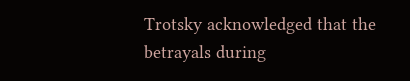Trotsky acknowledged that the betrayals during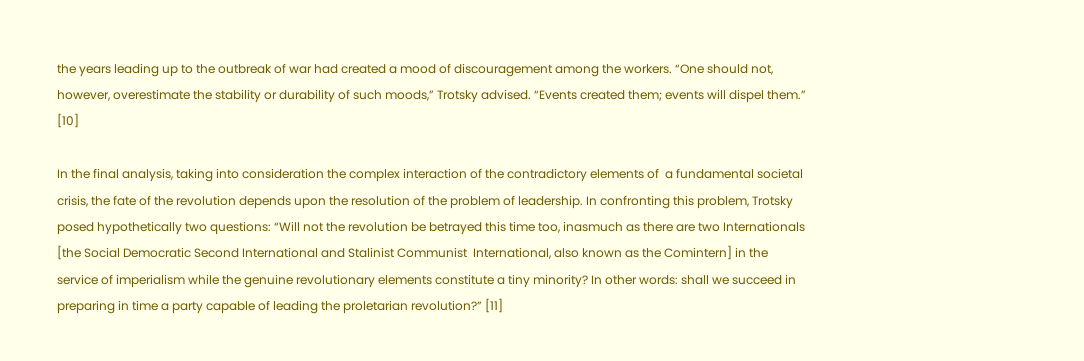the years leading up to the outbreak of war had created a mood of discouragement among the workers. “One should not, however, overestimate the stability or durability of such moods,” Trotsky advised. “Events created them; events will dispel them.” [10]

In the final analysis, taking into consideration the complex interaction of the contradictory elements of  a fundamental societal crisis, the fate of the revolution depends upon the resolution of the problem of leadership. In confronting this problem, Trotsky posed hypothetically two questions: “Will not the revolution be betrayed this time too, inasmuch as there are two Internationals [the Social Democratic Second International and Stalinist Communist  International, also known as the Comintern] in the service of imperialism while the genuine revolutionary elements constitute a tiny minority? In other words: shall we succeed in preparing in time a party capable of leading the proletarian revolution?” [11]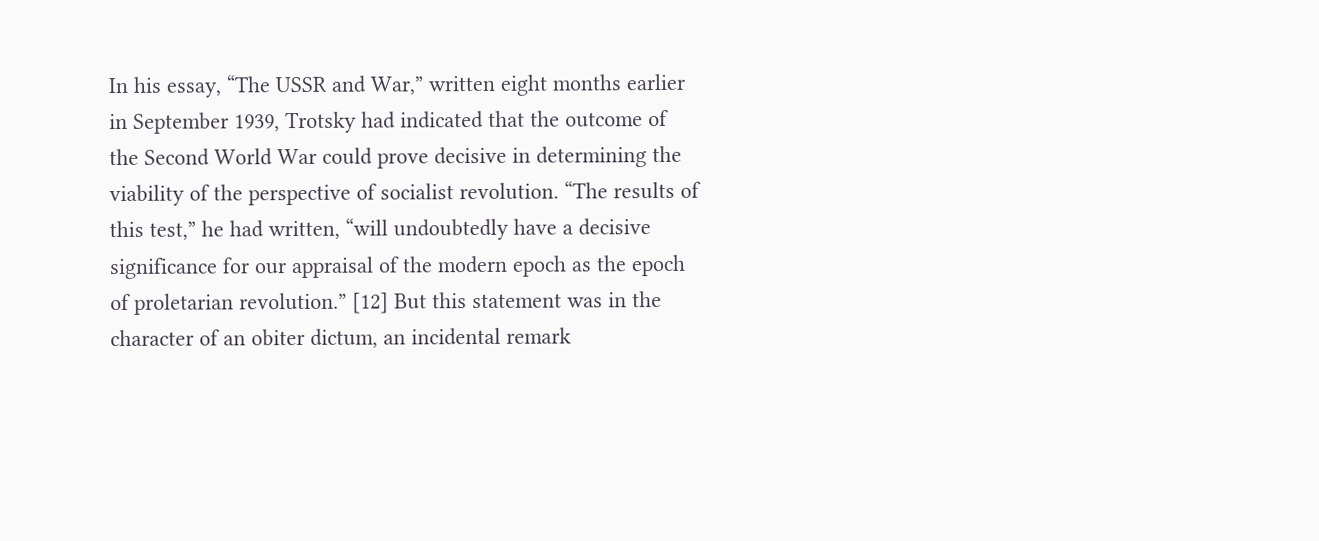In his essay, “The USSR and War,” written eight months earlier in September 1939, Trotsky had indicated that the outcome of the Second World War could prove decisive in determining the viability of the perspective of socialist revolution. “The results of this test,” he had written, “will undoubtedly have a decisive significance for our appraisal of the modern epoch as the epoch of proletarian revolution.” [12] But this statement was in the character of an obiter dictum, an incidental remark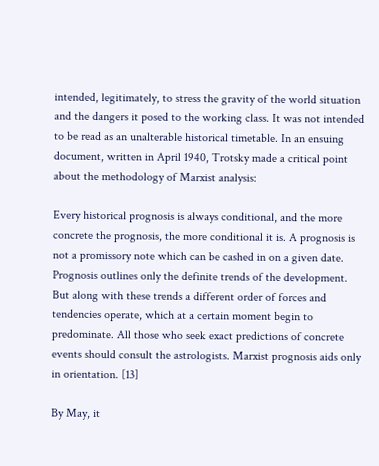intended, legitimately, to stress the gravity of the world situation and the dangers it posed to the working class. It was not intended to be read as an unalterable historical timetable. In an ensuing document, written in April 1940, Trotsky made a critical point about the methodology of Marxist analysis:

Every historical prognosis is always conditional, and the more concrete the prognosis, the more conditional it is. A prognosis is not a promissory note which can be cashed in on a given date. Prognosis outlines only the definite trends of the development. But along with these trends a different order of forces and tendencies operate, which at a certain moment begin to predominate. All those who seek exact predictions of concrete events should consult the astrologists. Marxist prognosis aids only in orientation. [13]

By May, it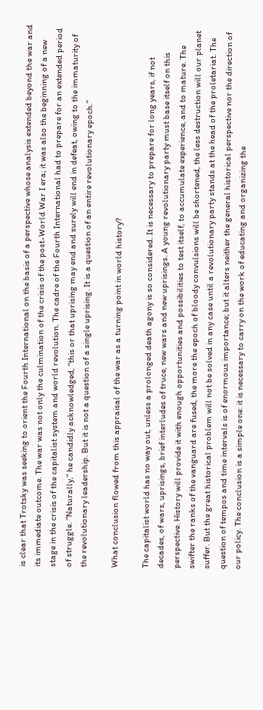is clear that Trotsky was seeking to orient the Fourth International on the basis of a perspective whose analysis extended beyond the war and its immediate outcome. The war was not only the culmination of the crisis of the post-World War I era; it was also the beginning of a new stage in the crisis of the capitalist system and world revolution. The cadre of the Fourth International had to prepare for an extended period of struggle. “Naturally,” he candidly acknowledged, “this or that uprising may end and surely will end in defeat, owing to the immaturity of the revolutionary leadership. But it is not a question of a single uprising. It is a question of an entire revolutionary epoch.”

What conclusion flowed from this appraisal of the war as a turning point in world history?

The capitalist world has no way out, unless a prolonged death agony is so considered. It is necessary to prepare for long years, if not decades, of wars, uprisings, brief interludes of truce, new wars and new uprisings. A young revolutionary party must base itself on this perspective. History will provide it with enough opportunities and possibilities to test itself, to accumulate experience, and to mature. The swifter the ranks of the vanguard are fused, the more the epoch of bloody convulsions will be shortened, the less destruction will our planet suffer. But the great historical problem will not be solved in any case until a revolutionary party stands at the head of the proletariat. The question of tempos and time intervals is of enormous importance; but it alters neither the general historical perspective nor the direction of our policy. The conclusion is a simple one: it is necessary to carry on the work of educating and organizing the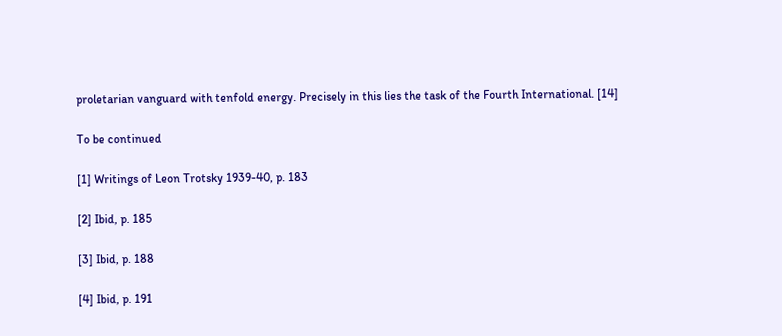proletarian vanguard with tenfold energy. Precisely in this lies the task of the Fourth International. [14]

To be continued

[1] Writings of Leon Trotsky 1939-40, p. 183

[2] Ibid, p. 185

[3] Ibid, p. 188

[4] Ibid, p. 191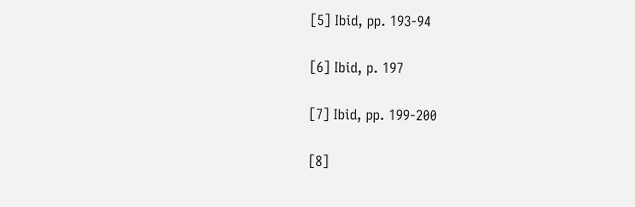[5] Ibid, pp. 193-94

[6] Ibid, p. 197

[7] Ibid, pp. 199-200

[8]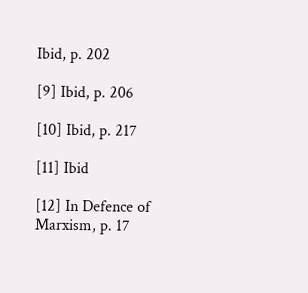Ibid, p. 202

[9] Ibid, p. 206

[10] Ibid, p. 217

[11] Ibid

[12] In Defence of Marxism, p. 17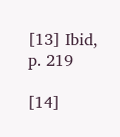[13] Ibid, p. 219

[14]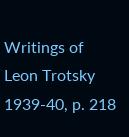Writings of Leon Trotsky 1939-40, p. 218